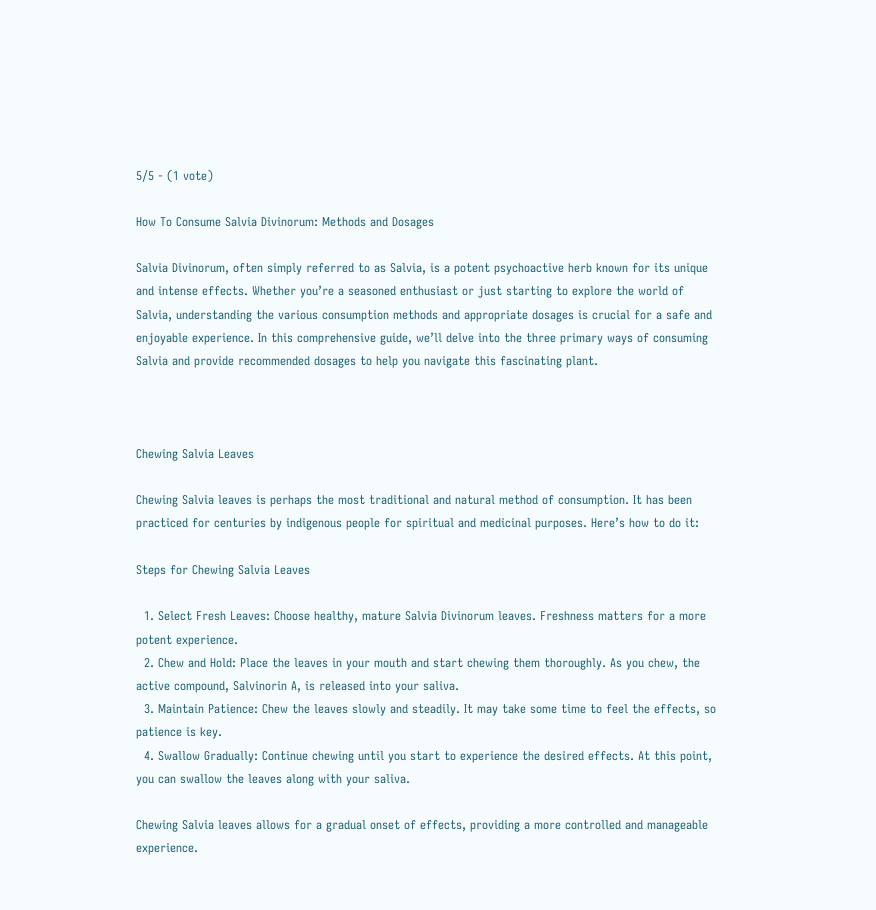5/5 - (1 vote)

How To Consume Salvia Divinorum: Methods and Dosages

Salvia Divinorum, often simply referred to as Salvia, is a potent psychoactive herb known for its unique and intense effects. Whether you’re a seasoned enthusiast or just starting to explore the world of Salvia, understanding the various consumption methods and appropriate dosages is crucial for a safe and enjoyable experience. In this comprehensive guide, we’ll delve into the three primary ways of consuming Salvia and provide recommended dosages to help you navigate this fascinating plant.



Chewing Salvia Leaves

Chewing Salvia leaves is perhaps the most traditional and natural method of consumption. It has been practiced for centuries by indigenous people for spiritual and medicinal purposes. Here’s how to do it:

Steps for Chewing Salvia Leaves

  1. Select Fresh Leaves: Choose healthy, mature Salvia Divinorum leaves. Freshness matters for a more potent experience.
  2. Chew and Hold: Place the leaves in your mouth and start chewing them thoroughly. As you chew, the active compound, Salvinorin A, is released into your saliva.
  3. Maintain Patience: Chew the leaves slowly and steadily. It may take some time to feel the effects, so patience is key.
  4. Swallow Gradually: Continue chewing until you start to experience the desired effects. At this point, you can swallow the leaves along with your saliva.

Chewing Salvia leaves allows for a gradual onset of effects, providing a more controlled and manageable experience.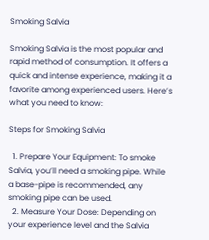Smoking Salvia

Smoking Salvia is the most popular and rapid method of consumption. It offers a quick and intense experience, making it a favorite among experienced users. Here’s what you need to know:

Steps for Smoking Salvia

  1. Prepare Your Equipment: To smoke Salvia, you’ll need a smoking pipe. While a base-pipe is recommended, any smoking pipe can be used.
  2. Measure Your Dose: Depending on your experience level and the Salvia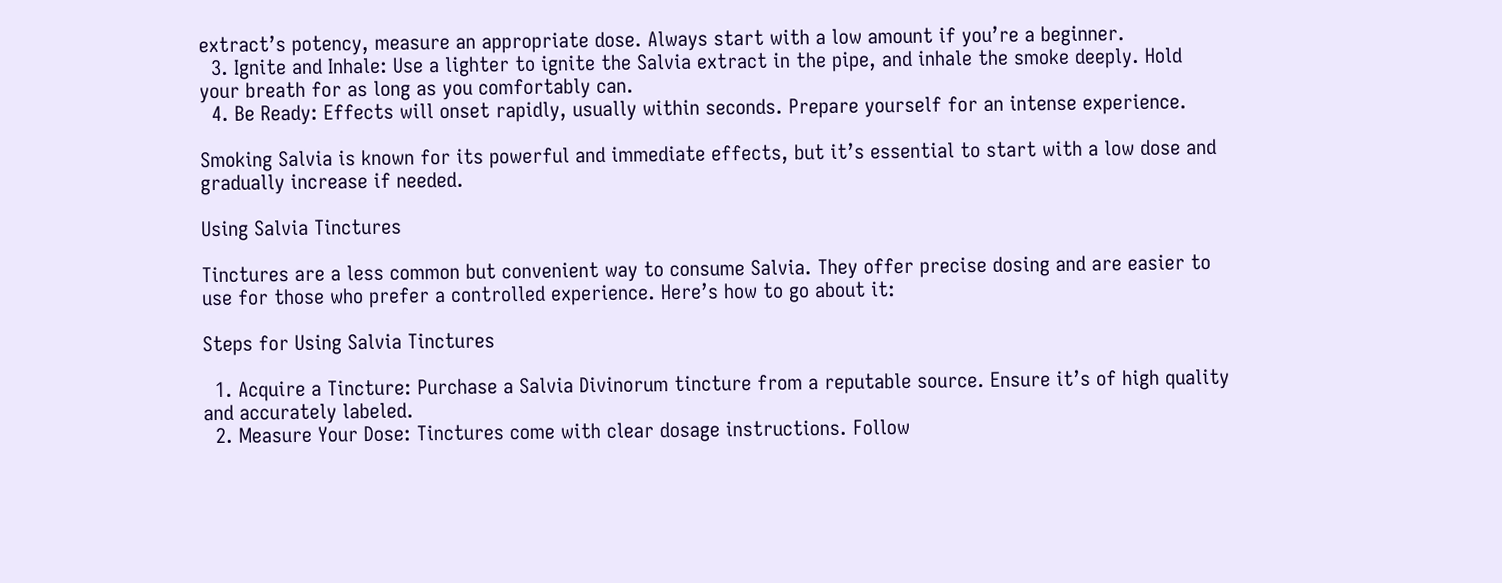extract’s potency, measure an appropriate dose. Always start with a low amount if you’re a beginner.
  3. Ignite and Inhale: Use a lighter to ignite the Salvia extract in the pipe, and inhale the smoke deeply. Hold your breath for as long as you comfortably can.
  4. Be Ready: Effects will onset rapidly, usually within seconds. Prepare yourself for an intense experience.

Smoking Salvia is known for its powerful and immediate effects, but it’s essential to start with a low dose and gradually increase if needed.

Using Salvia Tinctures

Tinctures are a less common but convenient way to consume Salvia. They offer precise dosing and are easier to use for those who prefer a controlled experience. Here’s how to go about it:

Steps for Using Salvia Tinctures

  1. Acquire a Tincture: Purchase a Salvia Divinorum tincture from a reputable source. Ensure it’s of high quality and accurately labeled.
  2. Measure Your Dose: Tinctures come with clear dosage instructions. Follow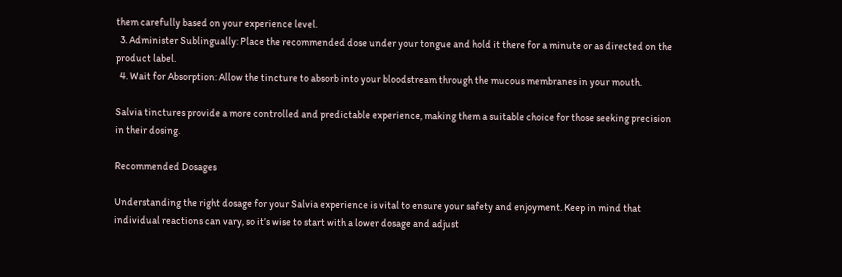them carefully based on your experience level.
  3. Administer Sublingually: Place the recommended dose under your tongue and hold it there for a minute or as directed on the product label.
  4. Wait for Absorption: Allow the tincture to absorb into your bloodstream through the mucous membranes in your mouth.

Salvia tinctures provide a more controlled and predictable experience, making them a suitable choice for those seeking precision in their dosing.

Recommended Dosages

Understanding the right dosage for your Salvia experience is vital to ensure your safety and enjoyment. Keep in mind that individual reactions can vary, so it’s wise to start with a lower dosage and adjust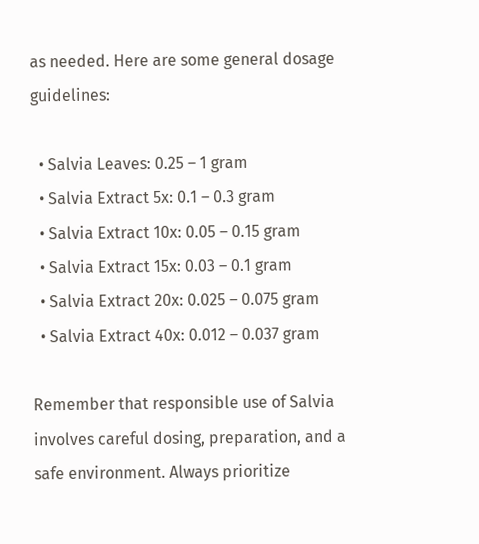as needed. Here are some general dosage guidelines:

  • Salvia Leaves: 0.25 – 1 gram
  • Salvia Extract 5x: 0.1 – 0.3 gram
  • Salvia Extract 10x: 0.05 – 0.15 gram
  • Salvia Extract 15x: 0.03 – 0.1 gram
  • Salvia Extract 20x: 0.025 – 0.075 gram
  • Salvia Extract 40x: 0.012 – 0.037 gram

Remember that responsible use of Salvia involves careful dosing, preparation, and a safe environment. Always prioritize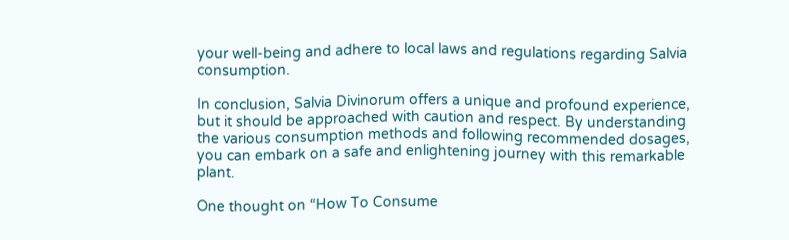your well-being and adhere to local laws and regulations regarding Salvia consumption.

In conclusion, Salvia Divinorum offers a unique and profound experience, but it should be approached with caution and respect. By understanding the various consumption methods and following recommended dosages, you can embark on a safe and enlightening journey with this remarkable plant.

One thought on “How To Consume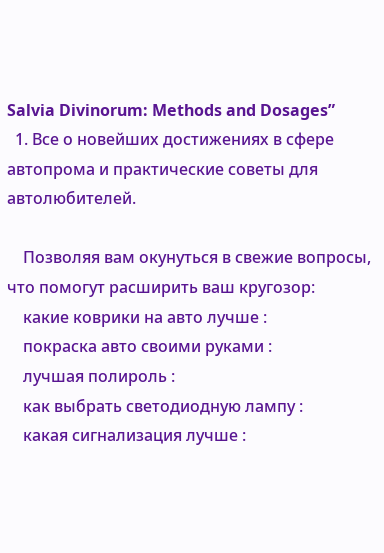Salvia Divinorum: Methods and Dosages”
  1. Все о новейших достижениях в сфере автопрома и практические советы для автолюбителей.

    Позволяя вам окунуться в свежие вопросы, что помогут расширить ваш кругозор:
    какие коврики на авто лучше :
    покраска авто своими руками :
    лучшая полироль :
    как выбрать светодиодную лампу :
    какая сигнализация лучше :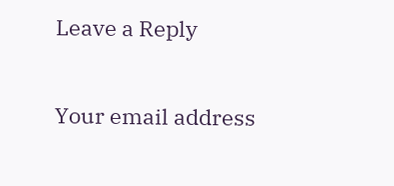Leave a Reply

Your email address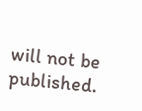will not be published.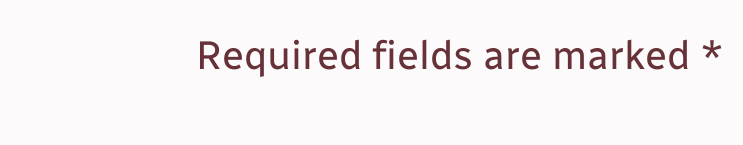Required fields are marked *